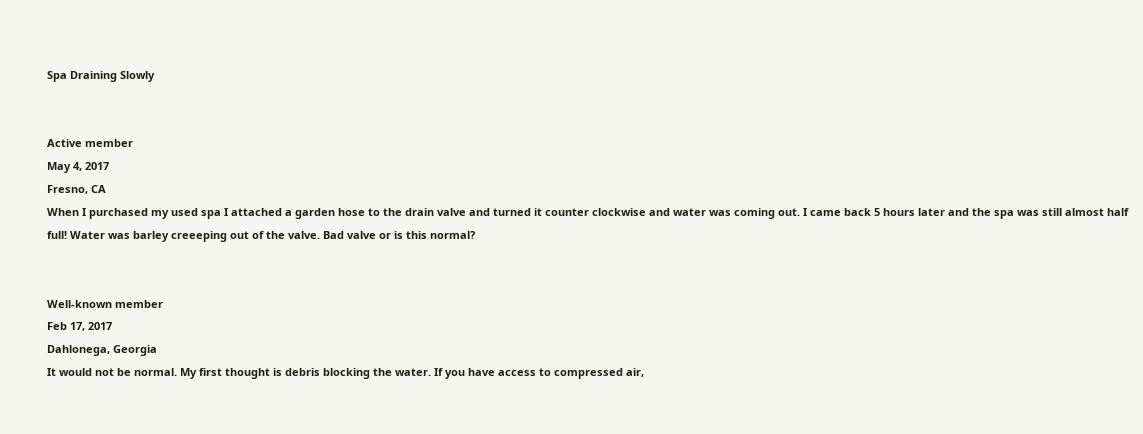Spa Draining Slowly


Active member
May 4, 2017
Fresno, CA
When I purchased my used spa I attached a garden hose to the drain valve and turned it counter clockwise and water was coming out. I came back 5 hours later and the spa was still almost half full! Water was barley creeeping out of the valve. Bad valve or is this normal?


Well-known member
Feb 17, 2017
Dahlonega, Georgia
It would not be normal. My first thought is debris blocking the water. If you have access to compressed air,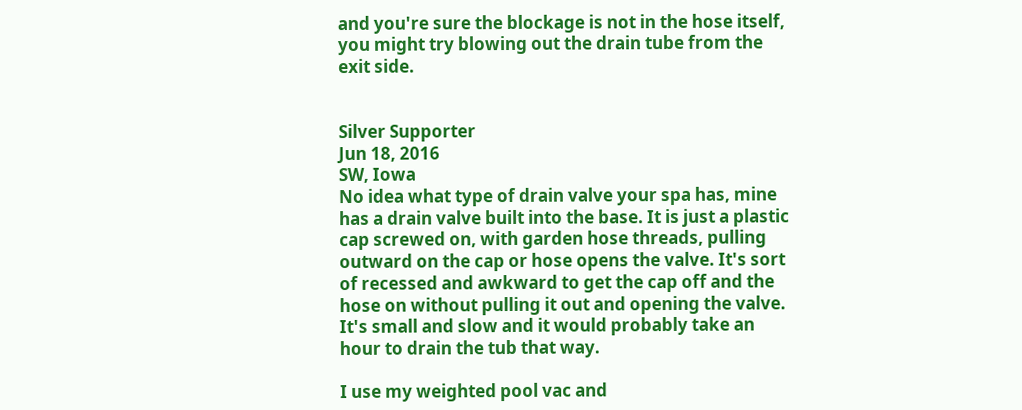and you're sure the blockage is not in the hose itself, you might try blowing out the drain tube from the exit side.


Silver Supporter
Jun 18, 2016
SW, Iowa
No idea what type of drain valve your spa has, mine has a drain valve built into the base. It is just a plastic cap screwed on, with garden hose threads, pulling outward on the cap or hose opens the valve. It's sort of recessed and awkward to get the cap off and the hose on without pulling it out and opening the valve. It's small and slow and it would probably take an hour to drain the tub that way.

I use my weighted pool vac and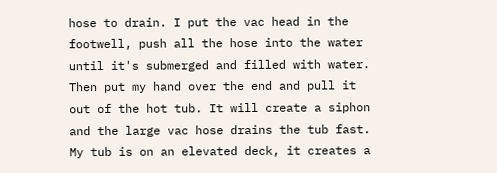hose to drain. I put the vac head in the footwell, push all the hose into the water until it's submerged and filled with water. Then put my hand over the end and pull it out of the hot tub. It will create a siphon and the large vac hose drains the tub fast. My tub is on an elevated deck, it creates a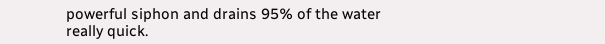powerful siphon and drains 95% of the water really quick.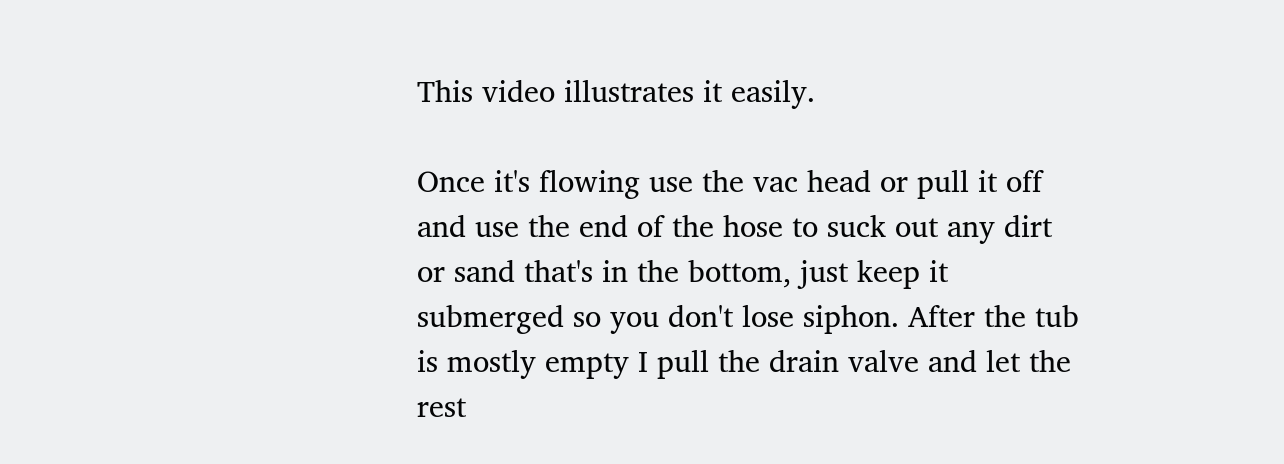This video illustrates it easily.

Once it's flowing use the vac head or pull it off and use the end of the hose to suck out any dirt or sand that's in the bottom, just keep it submerged so you don't lose siphon. After the tub is mostly empty I pull the drain valve and let the rest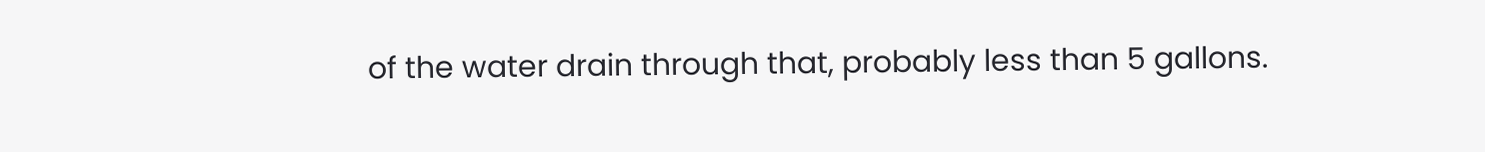of the water drain through that, probably less than 5 gallons.